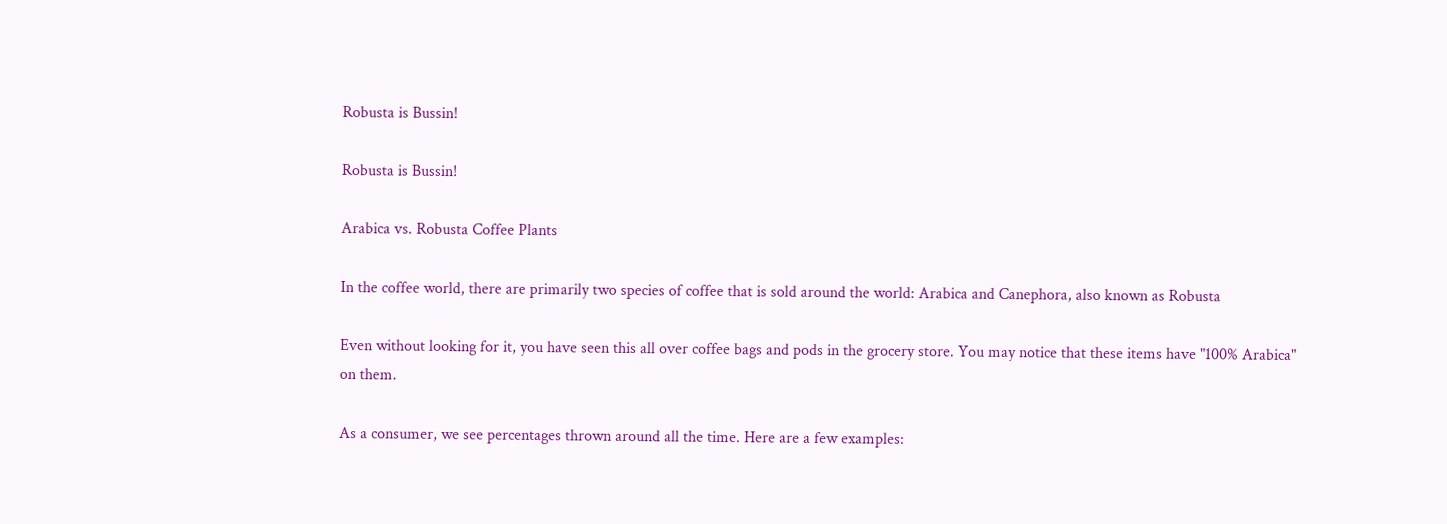Robusta is Bussin!

Robusta is Bussin!

Arabica vs. Robusta Coffee Plants

In the coffee world, there are primarily two species of coffee that is sold around the world: Arabica and Canephora, also known as Robusta

Even without looking for it, you have seen this all over coffee bags and pods in the grocery store. You may notice that these items have "100% Arabica" on them.

As a consumer, we see percentages thrown around all the time. Here are a few examples: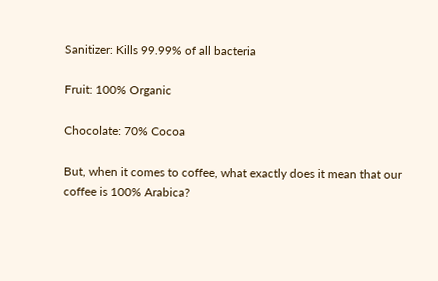Sanitizer: Kills 99.99% of all bacteria

Fruit: 100% Organic

Chocolate: 70% Cocoa

But, when it comes to coffee, what exactly does it mean that our coffee is 100% Arabica?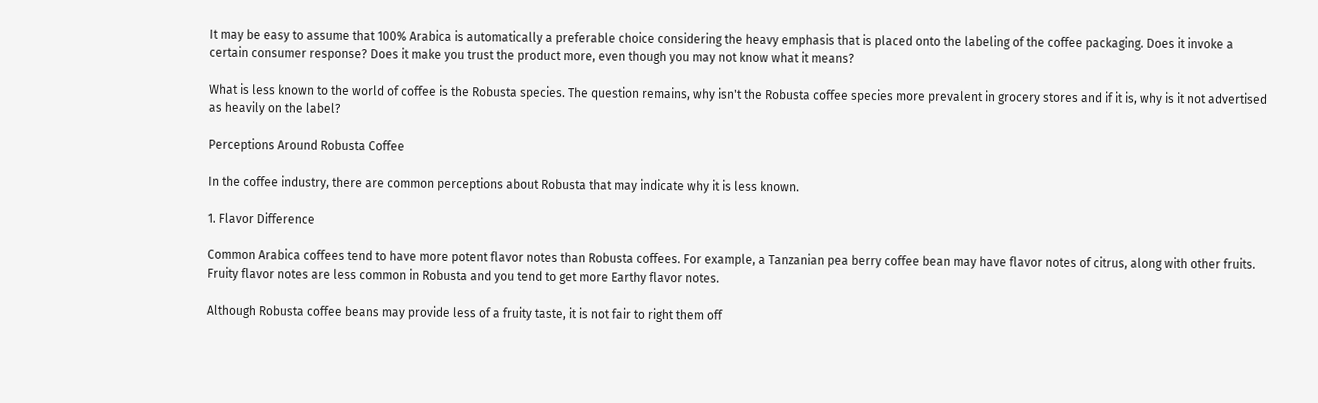It may be easy to assume that 100% Arabica is automatically a preferable choice considering the heavy emphasis that is placed onto the labeling of the coffee packaging. Does it invoke a certain consumer response? Does it make you trust the product more, even though you may not know what it means?

What is less known to the world of coffee is the Robusta species. The question remains, why isn't the Robusta coffee species more prevalent in grocery stores and if it is, why is it not advertised as heavily on the label?

Perceptions Around Robusta Coffee

In the coffee industry, there are common perceptions about Robusta that may indicate why it is less known.

1. Flavor Difference

Common Arabica coffees tend to have more potent flavor notes than Robusta coffees. For example, a Tanzanian pea berry coffee bean may have flavor notes of citrus, along with other fruits. Fruity flavor notes are less common in Robusta and you tend to get more Earthy flavor notes.

Although Robusta coffee beans may provide less of a fruity taste, it is not fair to right them off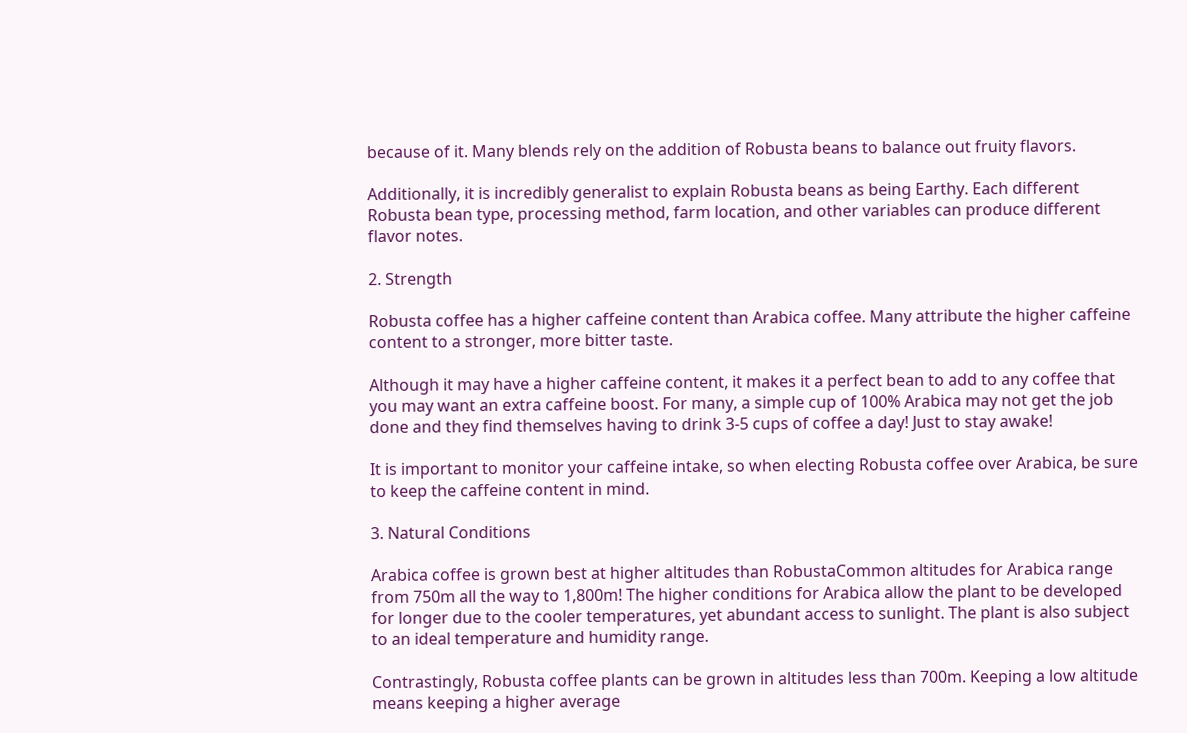because of it. Many blends rely on the addition of Robusta beans to balance out fruity flavors.

Additionally, it is incredibly generalist to explain Robusta beans as being Earthy. Each different Robusta bean type, processing method, farm location, and other variables can produce different flavor notes.

2. Strength

Robusta coffee has a higher caffeine content than Arabica coffee. Many attribute the higher caffeine content to a stronger, more bitter taste.

Although it may have a higher caffeine content, it makes it a perfect bean to add to any coffee that you may want an extra caffeine boost. For many, a simple cup of 100% Arabica may not get the job done and they find themselves having to drink 3-5 cups of coffee a day! Just to stay awake!

It is important to monitor your caffeine intake, so when electing Robusta coffee over Arabica, be sure to keep the caffeine content in mind.

3. Natural Conditions

Arabica coffee is grown best at higher altitudes than RobustaCommon altitudes for Arabica range from 750m all the way to 1,800m! The higher conditions for Arabica allow the plant to be developed for longer due to the cooler temperatures, yet abundant access to sunlight. The plant is also subject to an ideal temperature and humidity range.

Contrastingly, Robusta coffee plants can be grown in altitudes less than 700m. Keeping a low altitude means keeping a higher average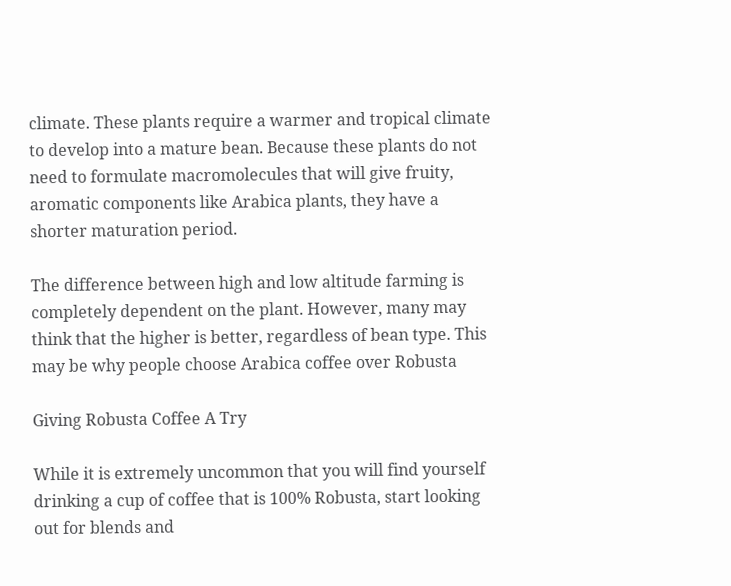climate. These plants require a warmer and tropical climate to develop into a mature bean. Because these plants do not need to formulate macromolecules that will give fruity, aromatic components like Arabica plants, they have a shorter maturation period.

The difference between high and low altitude farming is completely dependent on the plant. However, many may think that the higher is better, regardless of bean type. This may be why people choose Arabica coffee over Robusta

Giving Robusta Coffee A Try

While it is extremely uncommon that you will find yourself drinking a cup of coffee that is 100% Robusta, start looking out for blends and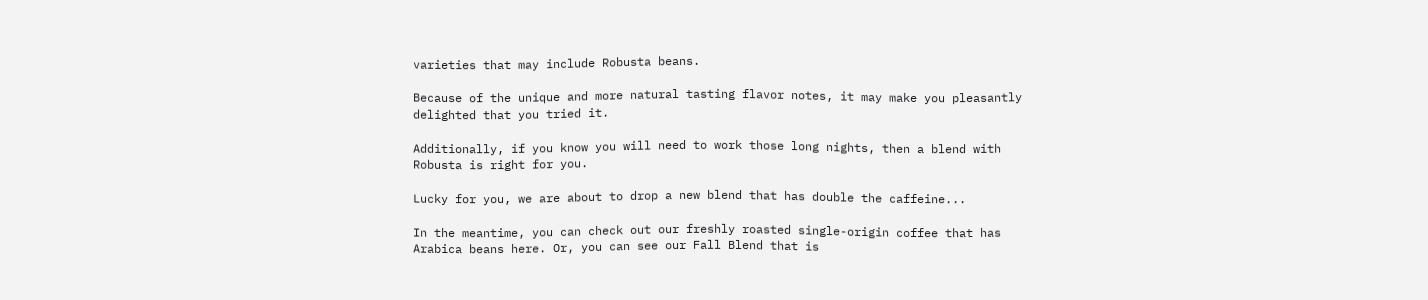varieties that may include Robusta beans.

Because of the unique and more natural tasting flavor notes, it may make you pleasantly delighted that you tried it.

Additionally, if you know you will need to work those long nights, then a blend with Robusta is right for you.

Lucky for you, we are about to drop a new blend that has double the caffeine...

In the meantime, you can check out our freshly roasted single-origin coffee that has Arabica beans here. Or, you can see our Fall Blend that is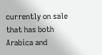currently on sale that has both Arabica and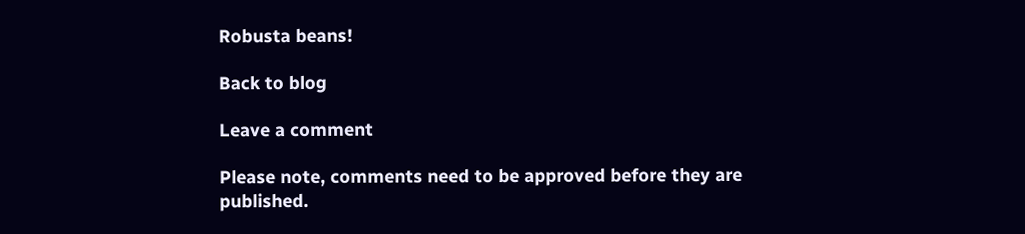Robusta beans!

Back to blog

Leave a comment

Please note, comments need to be approved before they are published.